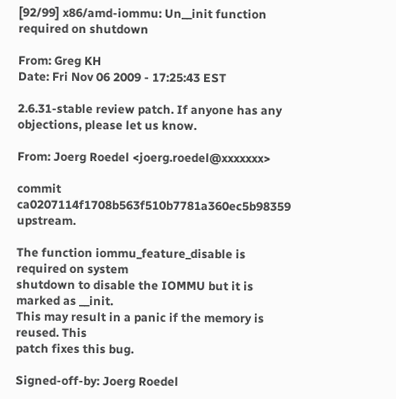[92/99] x86/amd-iommu: Un__init function required on shutdown

From: Greg KH
Date: Fri Nov 06 2009 - 17:25:43 EST

2.6.31-stable review patch. If anyone has any objections, please let us know.

From: Joerg Roedel <joerg.roedel@xxxxxxx>

commit ca0207114f1708b563f510b7781a360ec5b98359 upstream.

The function iommu_feature_disable is required on system
shutdown to disable the IOMMU but it is marked as __init.
This may result in a panic if the memory is reused. This
patch fixes this bug.

Signed-off-by: Joerg Roedel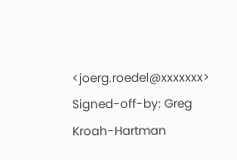<joerg.roedel@xxxxxxx>
Signed-off-by: Greg Kroah-Hartman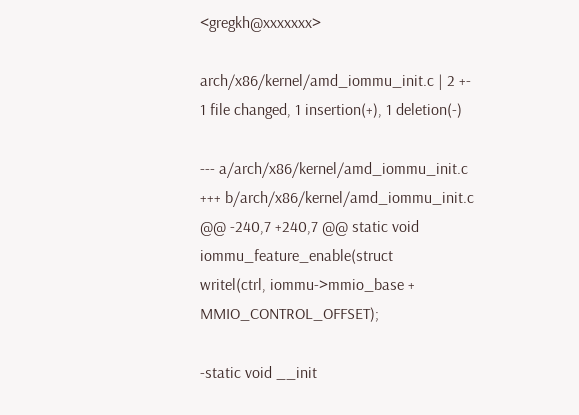<gregkh@xxxxxxx>

arch/x86/kernel/amd_iommu_init.c | 2 +-
1 file changed, 1 insertion(+), 1 deletion(-)

--- a/arch/x86/kernel/amd_iommu_init.c
+++ b/arch/x86/kernel/amd_iommu_init.c
@@ -240,7 +240,7 @@ static void iommu_feature_enable(struct
writel(ctrl, iommu->mmio_base + MMIO_CONTROL_OFFSET);

-static void __init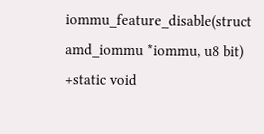iommu_feature_disable(struct amd_iommu *iommu, u8 bit)
+static void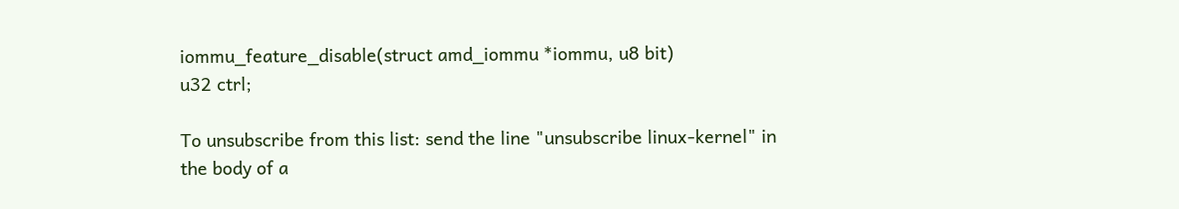iommu_feature_disable(struct amd_iommu *iommu, u8 bit)
u32 ctrl;

To unsubscribe from this list: send the line "unsubscribe linux-kernel" in
the body of a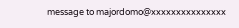message to majordomo@xxxxxxxxxxxxxxx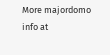More majordomo info at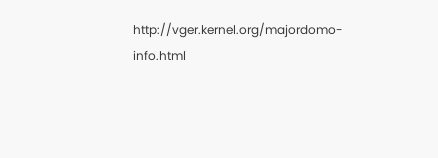http://vger.kernel.org/majordomo-info.html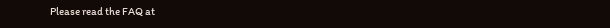Please read the FAQ at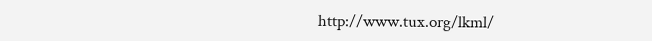http://www.tux.org/lkml/